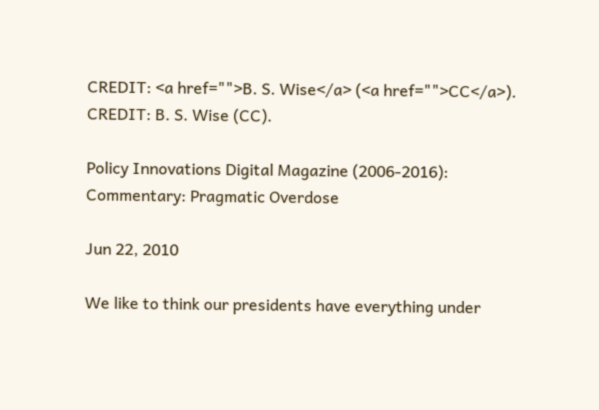CREDIT: <a href="">B. S. Wise</a> (<a href="">CC</a>).
CREDIT: B. S. Wise (CC).

Policy Innovations Digital Magazine (2006-2016): Commentary: Pragmatic Overdose

Jun 22, 2010

We like to think our presidents have everything under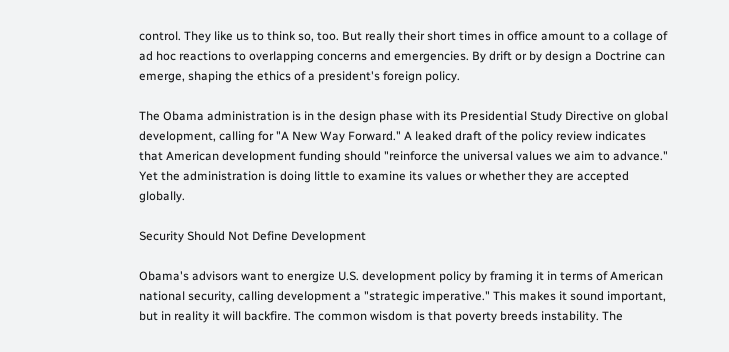control. They like us to think so, too. But really their short times in office amount to a collage of ad hoc reactions to overlapping concerns and emergencies. By drift or by design a Doctrine can emerge, shaping the ethics of a president's foreign policy.

The Obama administration is in the design phase with its Presidential Study Directive on global development, calling for "A New Way Forward." A leaked draft of the policy review indicates that American development funding should "reinforce the universal values we aim to advance." Yet the administration is doing little to examine its values or whether they are accepted globally.

Security Should Not Define Development

Obama's advisors want to energize U.S. development policy by framing it in terms of American national security, calling development a "strategic imperative." This makes it sound important, but in reality it will backfire. The common wisdom is that poverty breeds instability. The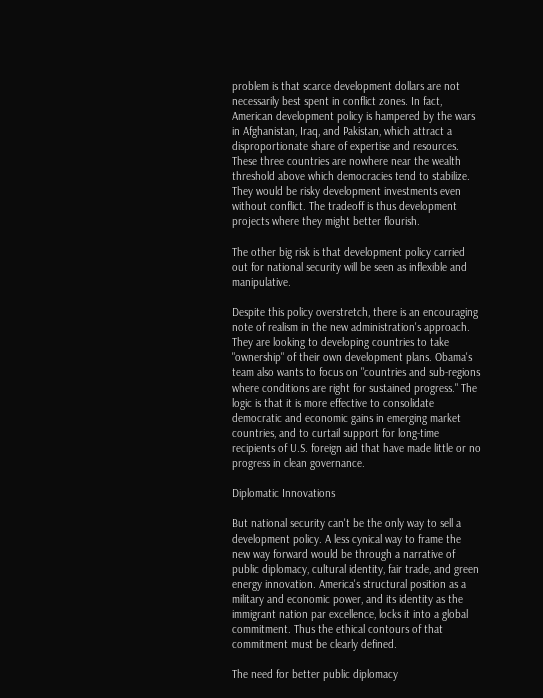problem is that scarce development dollars are not necessarily best spent in conflict zones. In fact, American development policy is hampered by the wars in Afghanistan, Iraq, and Pakistan, which attract a disproportionate share of expertise and resources. These three countries are nowhere near the wealth threshold above which democracies tend to stabilize. They would be risky development investments even without conflict. The tradeoff is thus development projects where they might better flourish.

The other big risk is that development policy carried out for national security will be seen as inflexible and manipulative.

Despite this policy overstretch, there is an encouraging note of realism in the new administration's approach. They are looking to developing countries to take "ownership" of their own development plans. Obama's team also wants to focus on "countries and sub-regions where conditions are right for sustained progress." The logic is that it is more effective to consolidate democratic and economic gains in emerging market countries, and to curtail support for long-time recipients of U.S. foreign aid that have made little or no progress in clean governance.

Diplomatic Innovations

But national security can't be the only way to sell a development policy. A less cynical way to frame the new way forward would be through a narrative of public diplomacy, cultural identity, fair trade, and green energy innovation. America's structural position as a military and economic power, and its identity as the immigrant nation par excellence, locks it into a global commitment. Thus the ethical contours of that commitment must be clearly defined.

The need for better public diplomacy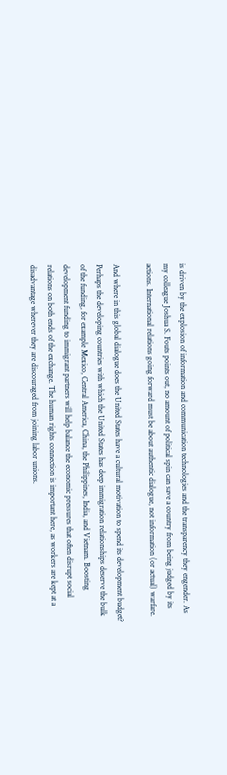is driven by the explosion of information and communication technologies and the transparency they engender. As my colleague Joshua S. Fouts points out, no amount of political spin can save a country from being judged by its actions. International relations going forward must be about authentic dialogue, not information (or actual) warfare.

And where in this global dialogue does the United States have a cultural motivation to spend its development budget? Perhaps the developing countries with which the United States has deep immigration relationships deserve the bulk of the funding, for example Mexico, Central America, China, the Philippines, India, and Vietnam. Boosting development funding to immigrant partners will help balance the economic pressures that often disrupt social relations on both ends of the exchange. The human rights connection is important here, as workers are kept at a disadvantage wherever they are discouraged from joining labor unions.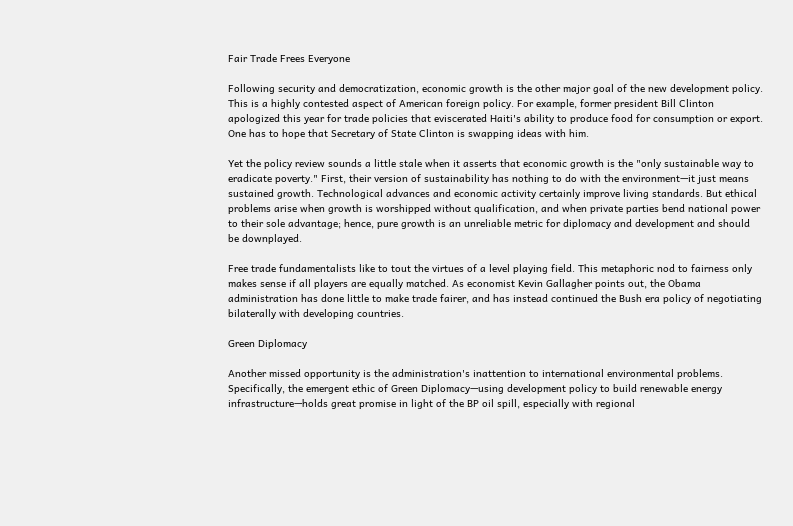Fair Trade Frees Everyone

Following security and democratization, economic growth is the other major goal of the new development policy. This is a highly contested aspect of American foreign policy. For example, former president Bill Clinton apologized this year for trade policies that eviscerated Haiti's ability to produce food for consumption or export. One has to hope that Secretary of State Clinton is swapping ideas with him.

Yet the policy review sounds a little stale when it asserts that economic growth is the "only sustainable way to eradicate poverty." First, their version of sustainability has nothing to do with the environment—it just means sustained growth. Technological advances and economic activity certainly improve living standards. But ethical problems arise when growth is worshipped without qualification, and when private parties bend national power to their sole advantage; hence, pure growth is an unreliable metric for diplomacy and development and should be downplayed.

Free trade fundamentalists like to tout the virtues of a level playing field. This metaphoric nod to fairness only makes sense if all players are equally matched. As economist Kevin Gallagher points out, the Obama administration has done little to make trade fairer, and has instead continued the Bush era policy of negotiating bilaterally with developing countries.

Green Diplomacy

Another missed opportunity is the administration's inattention to international environmental problems. Specifically, the emergent ethic of Green Diplomacy—using development policy to build renewable energy infrastructure—holds great promise in light of the BP oil spill, especially with regional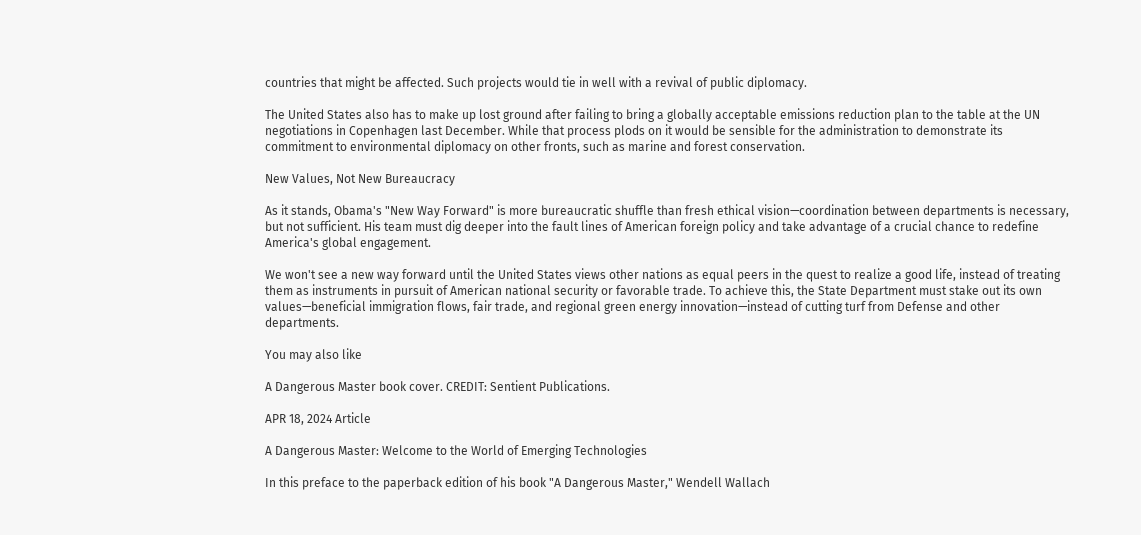countries that might be affected. Such projects would tie in well with a revival of public diplomacy.

The United States also has to make up lost ground after failing to bring a globally acceptable emissions reduction plan to the table at the UN negotiations in Copenhagen last December. While that process plods on it would be sensible for the administration to demonstrate its commitment to environmental diplomacy on other fronts, such as marine and forest conservation.

New Values, Not New Bureaucracy

As it stands, Obama's "New Way Forward" is more bureaucratic shuffle than fresh ethical vision—coordination between departments is necessary, but not sufficient. His team must dig deeper into the fault lines of American foreign policy and take advantage of a crucial chance to redefine America's global engagement.

We won't see a new way forward until the United States views other nations as equal peers in the quest to realize a good life, instead of treating them as instruments in pursuit of American national security or favorable trade. To achieve this, the State Department must stake out its own values—beneficial immigration flows, fair trade, and regional green energy innovation—instead of cutting turf from Defense and other departments.

You may also like

A Dangerous Master book cover. CREDIT: Sentient Publications.

APR 18, 2024 Article

A Dangerous Master: Welcome to the World of Emerging Technologies

In this preface to the paperback edition of his book "A Dangerous Master," Wendell Wallach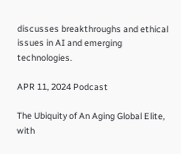discusses breakthroughs and ethical issues in AI and emerging technologies.

APR 11, 2024 Podcast

The Ubiquity of An Aging Global Elite, with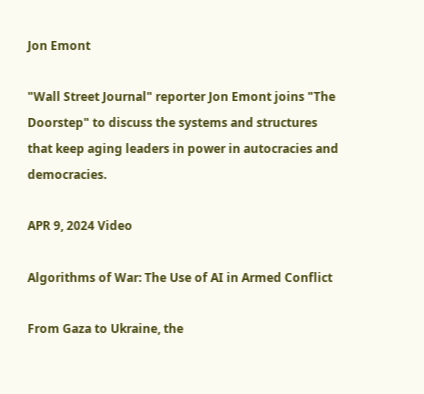Jon Emont

"Wall Street Journal" reporter Jon Emont joins "The Doorstep" to discuss the systems and structures that keep aging leaders in power in autocracies and democracies.

APR 9, 2024 Video

Algorithms of War: The Use of AI in Armed Conflict

From Gaza to Ukraine, the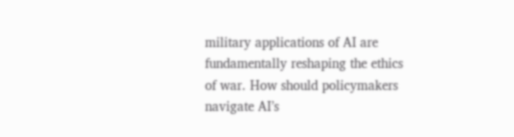military applications of AI are fundamentally reshaping the ethics of war. How should policymakers navigate AI’s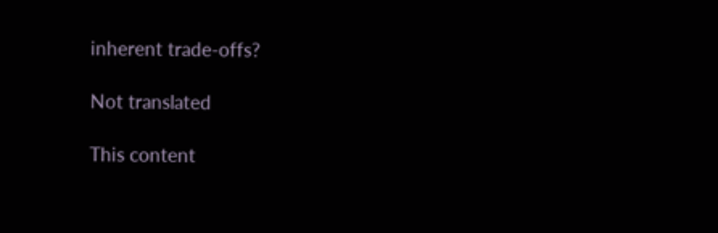inherent trade-offs?

Not translated

This content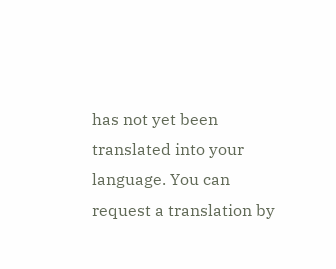has not yet been translated into your language. You can request a translation by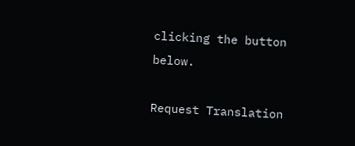clicking the button below.

Request Translation